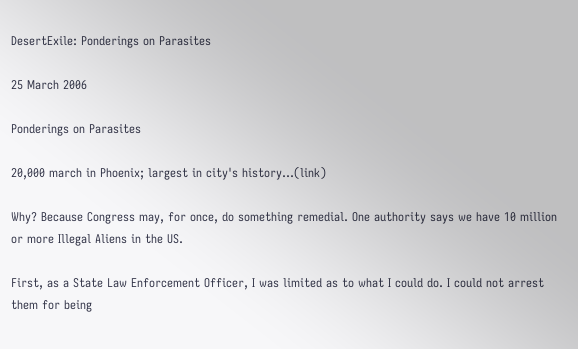DesertExile: Ponderings on Parasites

25 March 2006

Ponderings on Parasites

20,000 march in Phoenix; largest in city's history...(link)

Why? Because Congress may, for once, do something remedial. One authority says we have 10 million or more Illegal Aliens in the US.

First, as a State Law Enforcement Officer, I was limited as to what I could do. I could not arrest them for being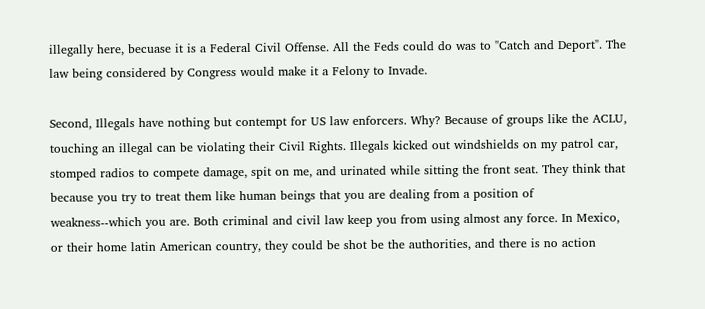illegally here, becuase it is a Federal Civil Offense. All the Feds could do was to "Catch and Deport". The law being considered by Congress would make it a Felony to Invade.

Second, Illegals have nothing but contempt for US law enforcers. Why? Because of groups like the ACLU, touching an illegal can be violating their Civil Rights. Illegals kicked out windshields on my patrol car, stomped radios to compete damage, spit on me, and urinated while sitting the front seat. They think that because you try to treat them like human beings that you are dealing from a position of weakness--which you are. Both criminal and civil law keep you from using almost any force. In Mexico, or their home latin American country, they could be shot be the authorities, and there is no action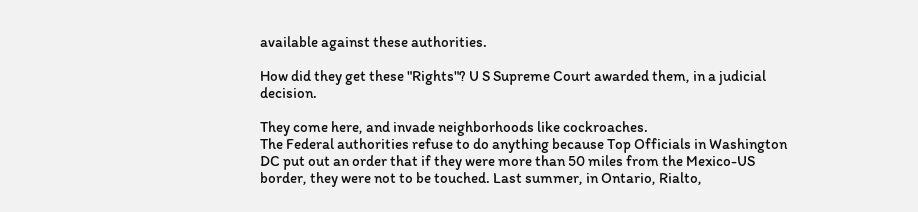available against these authorities.

How did they get these "Rights"? U S Supreme Court awarded them, in a judicial decision.

They come here, and invade neighborhoods like cockroaches.
The Federal authorities refuse to do anything because Top Officials in Washington DC put out an order that if they were more than 50 miles from the Mexico-US border, they were not to be touched. Last summer, in Ontario, Rialto,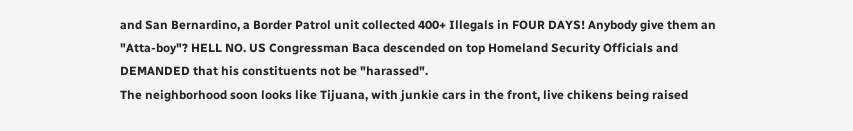and San Bernardino, a Border Patrol unit collected 400+ Illegals in FOUR DAYS! Anybody give them an "Atta-boy"? HELL NO. US Congressman Baca descended on top Homeland Security Officials and DEMANDED that his constituents not be "harassed".
The neighborhood soon looks like Tijuana, with junkie cars in the front, live chikens being raised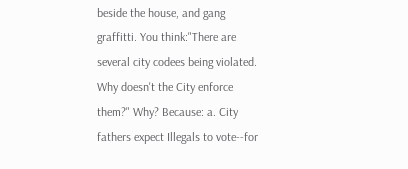beside the house, and gang graffitti. You think:"There are several city codees being violated. Why doesn't the City enforce them?" Why? Because: a. City fathers expect Illegals to vote--for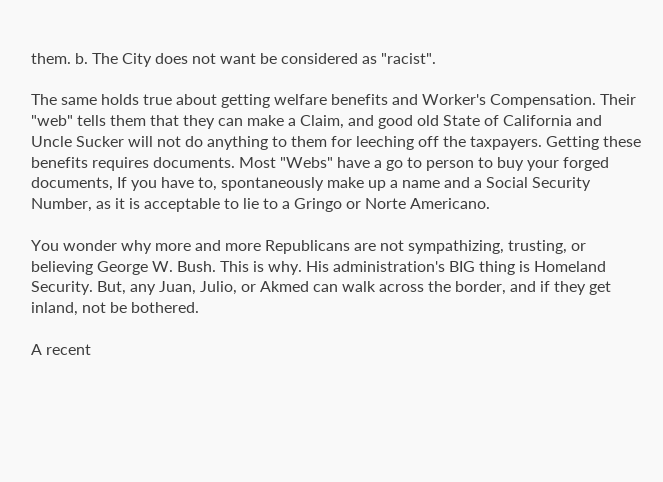them. b. The City does not want be considered as "racist".

The same holds true about getting welfare benefits and Worker's Compensation. Their "web" tells them that they can make a Claim, and good old State of California and Uncle Sucker will not do anything to them for leeching off the taxpayers. Getting these benefits requires documents. Most "Webs" have a go to person to buy your forged documents, If you have to, spontaneously make up a name and a Social Security Number, as it is acceptable to lie to a Gringo or Norte Americano.

You wonder why more and more Republicans are not sympathizing, trusting, or believing George W. Bush. This is why. His administration's BIG thing is Homeland Security. But, any Juan, Julio, or Akmed can walk across the border, and if they get inland, not be bothered.

A recent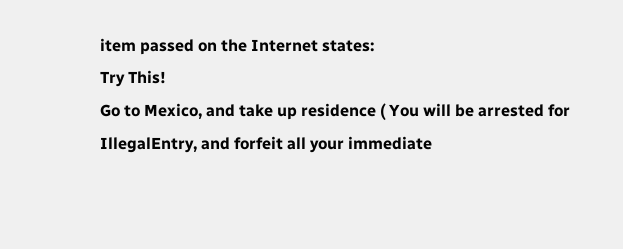item passed on the Internet states:
Try This!
Go to Mexico, and take up residence ( You will be arrested for IllegalEntry, and forfeit all your immediate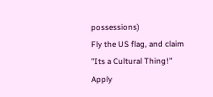possessions)
Fly the US flag, and claim "Its a Cultural Thing!"
Apply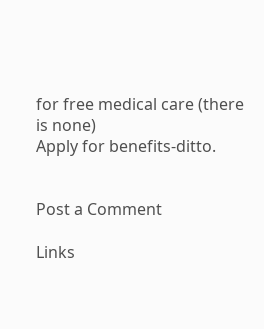for free medical care (there is none)
Apply for benefits-ditto.


Post a Comment

Links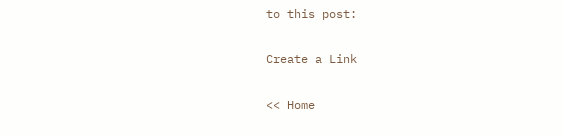to this post:

Create a Link

<< Home